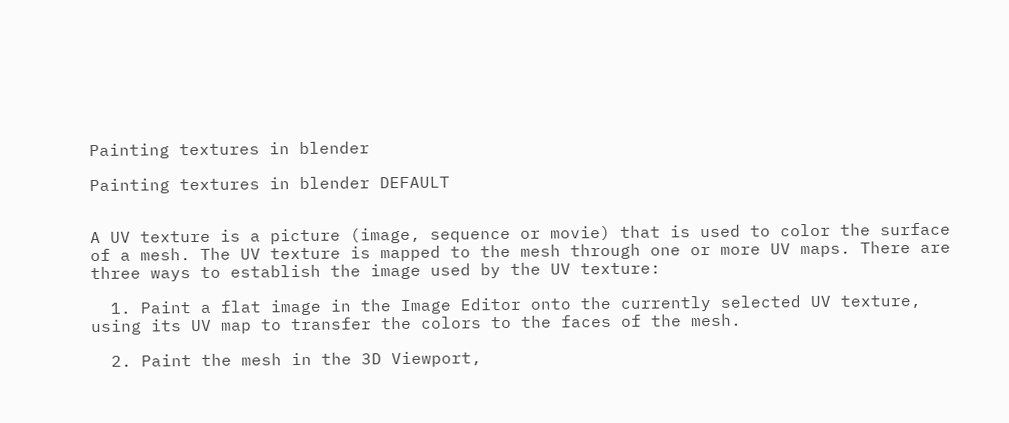Painting textures in blender

Painting textures in blender DEFAULT


A UV texture is a picture (image, sequence or movie) that is used to color the surface of a mesh. The UV texture is mapped to the mesh through one or more UV maps. There are three ways to establish the image used by the UV texture:

  1. Paint a flat image in the Image Editor onto the currently selected UV texture, using its UV map to transfer the colors to the faces of the mesh.

  2. Paint the mesh in the 3D Viewport,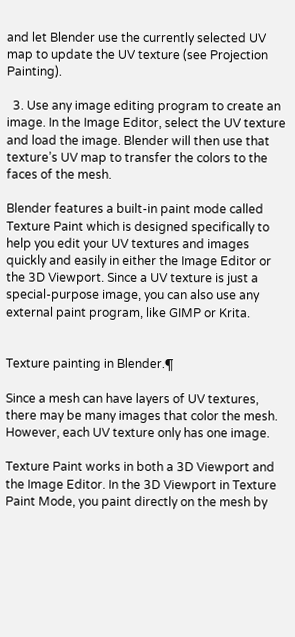and let Blender use the currently selected UV map to update the UV texture (see Projection Painting).

  3. Use any image editing program to create an image. In the Image Editor, select the UV texture and load the image. Blender will then use that texture’s UV map to transfer the colors to the faces of the mesh.

Blender features a built-in paint mode called Texture Paint which is designed specifically to help you edit your UV textures and images quickly and easily in either the Image Editor or the 3D Viewport. Since a UV texture is just a special-purpose image, you can also use any external paint program, like GIMP or Krita.


Texture painting in Blender.¶

Since a mesh can have layers of UV textures, there may be many images that color the mesh. However, each UV texture only has one image.

Texture Paint works in both a 3D Viewport and the Image Editor. In the 3D Viewport in Texture Paint Mode, you paint directly on the mesh by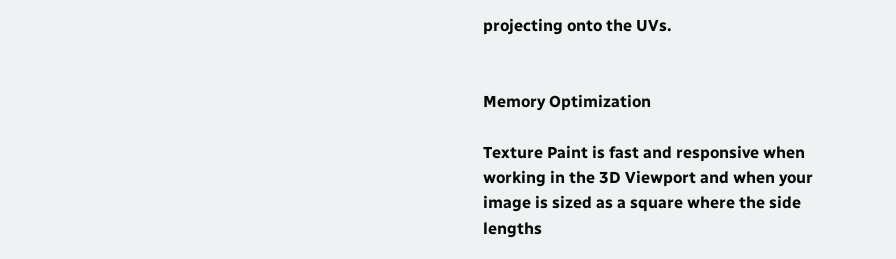projecting onto the UVs.


Memory Optimization

Texture Paint is fast and responsive when working in the 3D Viewport and when your image is sized as a square where the side lengths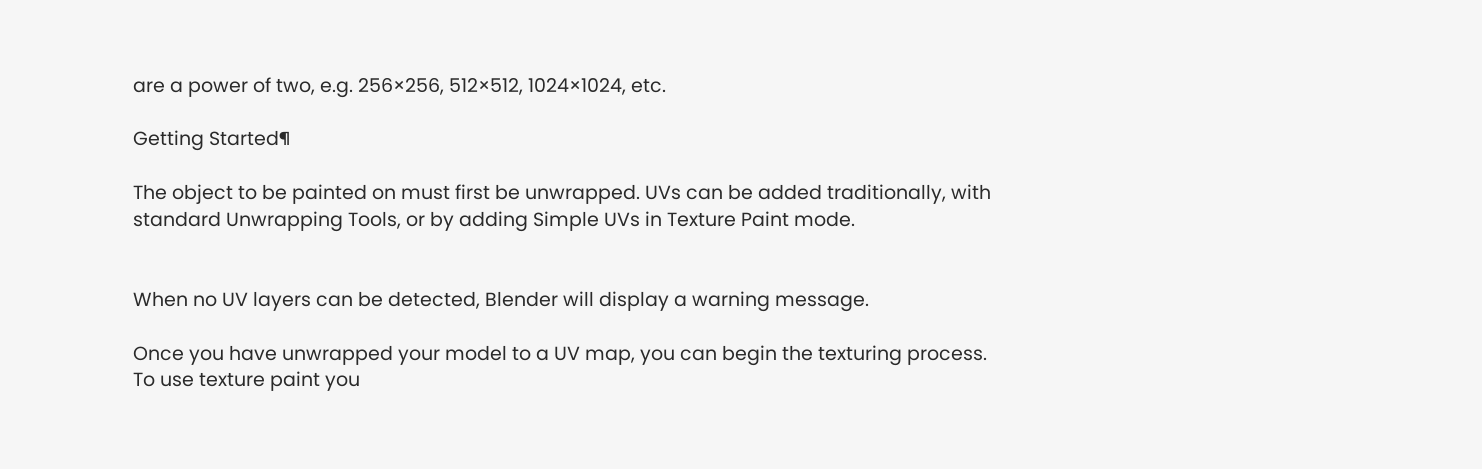are a power of two, e.g. 256×256, 512×512, 1024×1024, etc.

Getting Started¶

The object to be painted on must first be unwrapped. UVs can be added traditionally, with standard Unwrapping Tools, or by adding Simple UVs in Texture Paint mode.


When no UV layers can be detected, Blender will display a warning message.

Once you have unwrapped your model to a UV map, you can begin the texturing process. To use texture paint you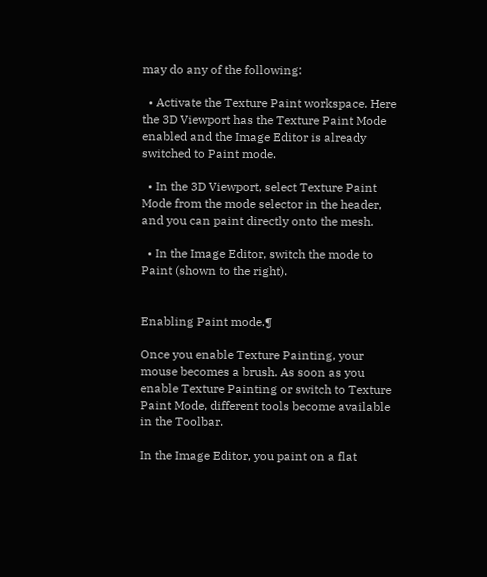may do any of the following:

  • Activate the Texture Paint workspace. Here the 3D Viewport has the Texture Paint Mode enabled and the Image Editor is already switched to Paint mode.

  • In the 3D Viewport, select Texture Paint Mode from the mode selector in the header, and you can paint directly onto the mesh.

  • In the Image Editor, switch the mode to Paint (shown to the right).


Enabling Paint mode.¶

Once you enable Texture Painting, your mouse becomes a brush. As soon as you enable Texture Painting or switch to Texture Paint Mode, different tools become available in the Toolbar.

In the Image Editor, you paint on a flat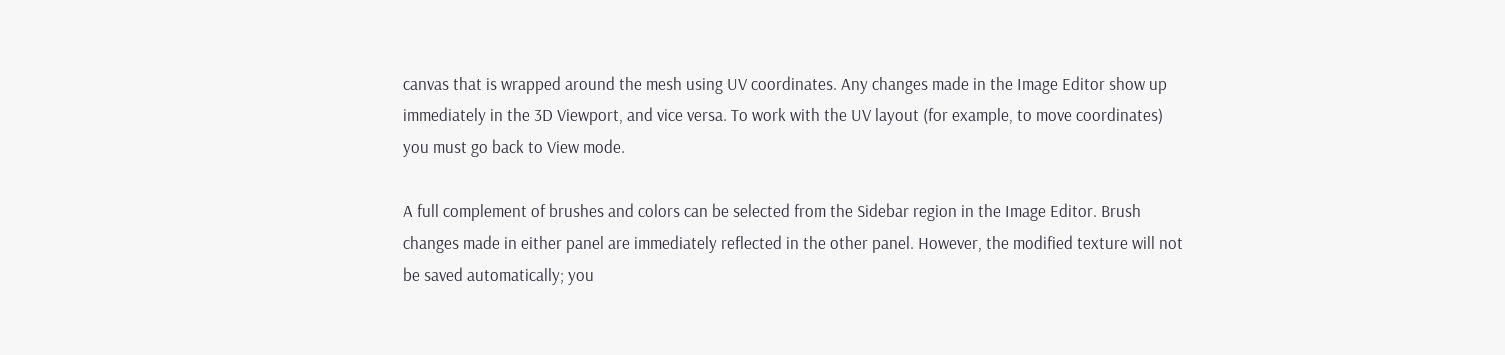canvas that is wrapped around the mesh using UV coordinates. Any changes made in the Image Editor show up immediately in the 3D Viewport, and vice versa. To work with the UV layout (for example, to move coordinates) you must go back to View mode.

A full complement of brushes and colors can be selected from the Sidebar region in the Image Editor. Brush changes made in either panel are immediately reflected in the other panel. However, the modified texture will not be saved automatically; you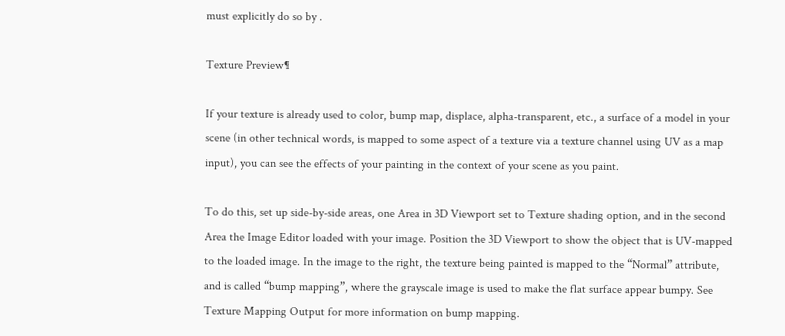must explicitly do so by .

Texture Preview¶

If your texture is already used to color, bump map, displace, alpha-transparent, etc., a surface of a model in your scene (in other technical words, is mapped to some aspect of a texture via a texture channel using UV as a map input), you can see the effects of your painting in the context of your scene as you paint.

To do this, set up side-by-side areas, one Area in 3D Viewport set to Texture shading option, and in the second Area the Image Editor loaded with your image. Position the 3D Viewport to show the object that is UV-mapped to the loaded image. In the image to the right, the texture being painted is mapped to the “Normal” attribute, and is called “bump mapping”, where the grayscale image is used to make the flat surface appear bumpy. See Texture Mapping Output for more information on bump mapping.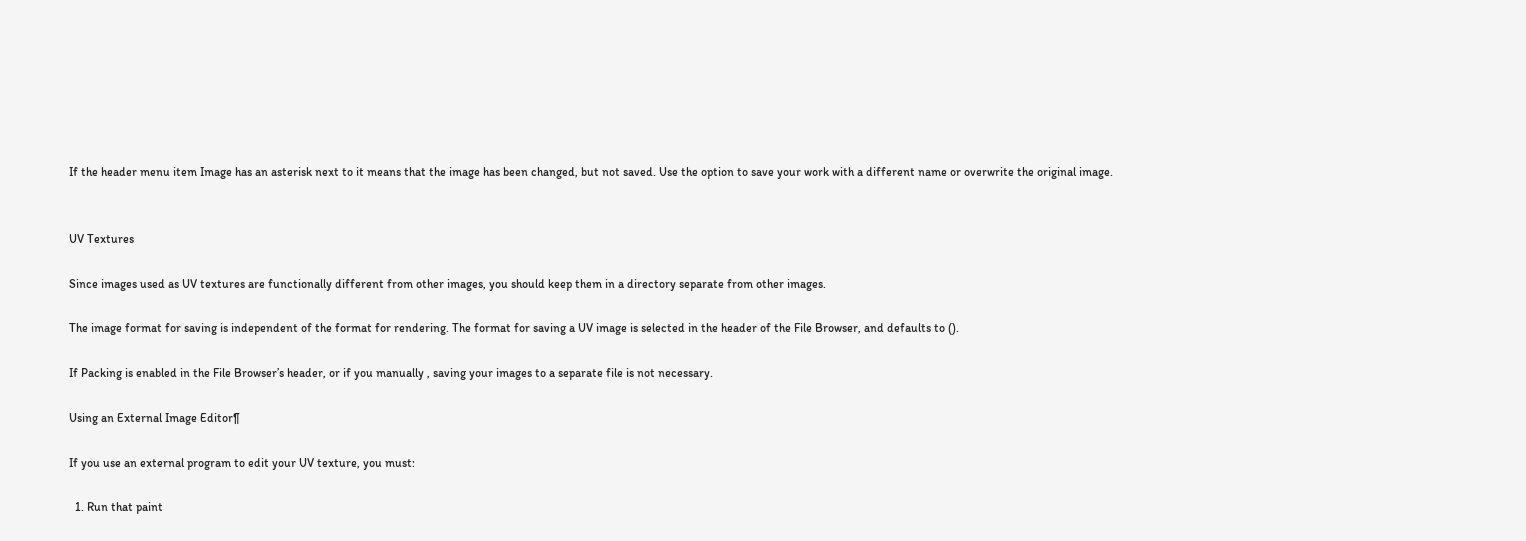If the header menu item Image has an asterisk next to it means that the image has been changed, but not saved. Use the option to save your work with a different name or overwrite the original image.


UV Textures

Since images used as UV textures are functionally different from other images, you should keep them in a directory separate from other images.

The image format for saving is independent of the format for rendering. The format for saving a UV image is selected in the header of the File Browser, and defaults to ().

If Packing is enabled in the File Browser’s header, or if you manually , saving your images to a separate file is not necessary.

Using an External Image Editor¶

If you use an external program to edit your UV texture, you must:

  1. Run that paint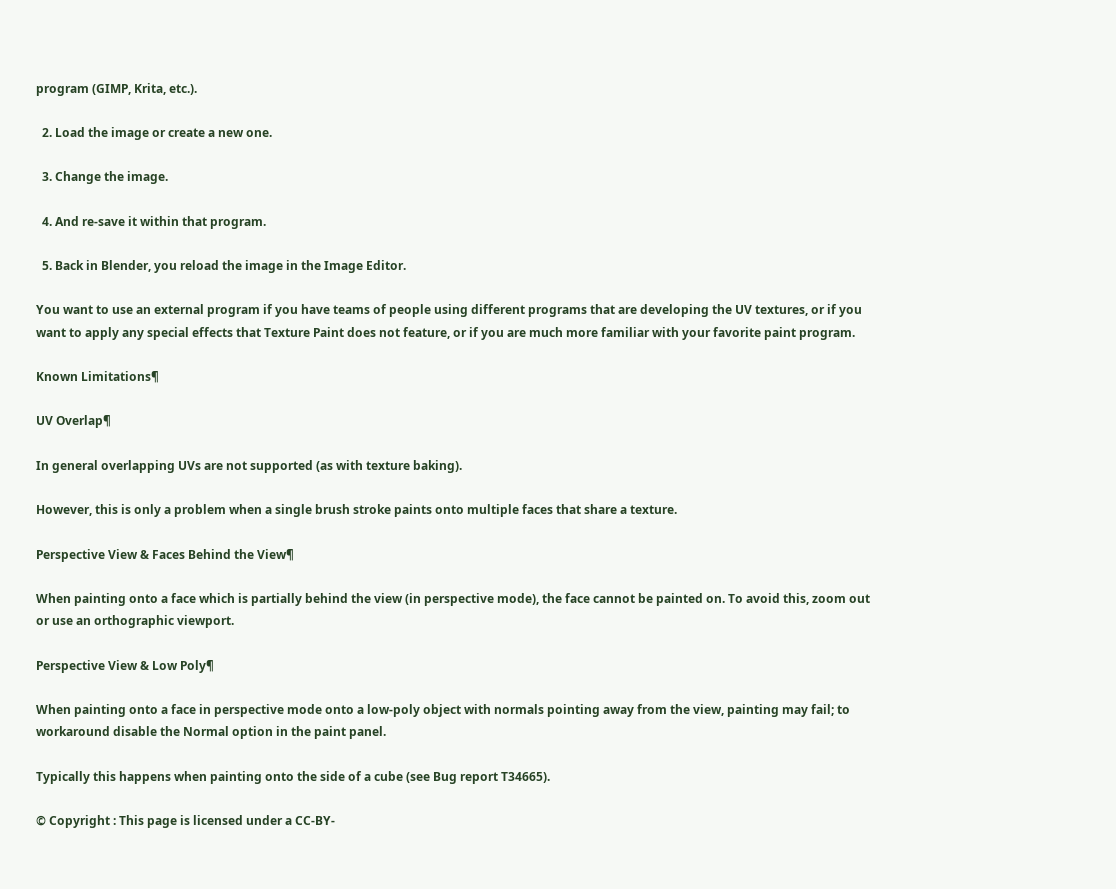program (GIMP, Krita, etc.).

  2. Load the image or create a new one.

  3. Change the image.

  4. And re-save it within that program.

  5. Back in Blender, you reload the image in the Image Editor.

You want to use an external program if you have teams of people using different programs that are developing the UV textures, or if you want to apply any special effects that Texture Paint does not feature, or if you are much more familiar with your favorite paint program.

Known Limitations¶

UV Overlap¶

In general overlapping UVs are not supported (as with texture baking).

However, this is only a problem when a single brush stroke paints onto multiple faces that share a texture.

Perspective View & Faces Behind the View¶

When painting onto a face which is partially behind the view (in perspective mode), the face cannot be painted on. To avoid this, zoom out or use an orthographic viewport.

Perspective View & Low Poly¶

When painting onto a face in perspective mode onto a low-poly object with normals pointing away from the view, painting may fail; to workaround disable the Normal option in the paint panel.

Typically this happens when painting onto the side of a cube (see Bug report T34665).

© Copyright : This page is licensed under a CC-BY-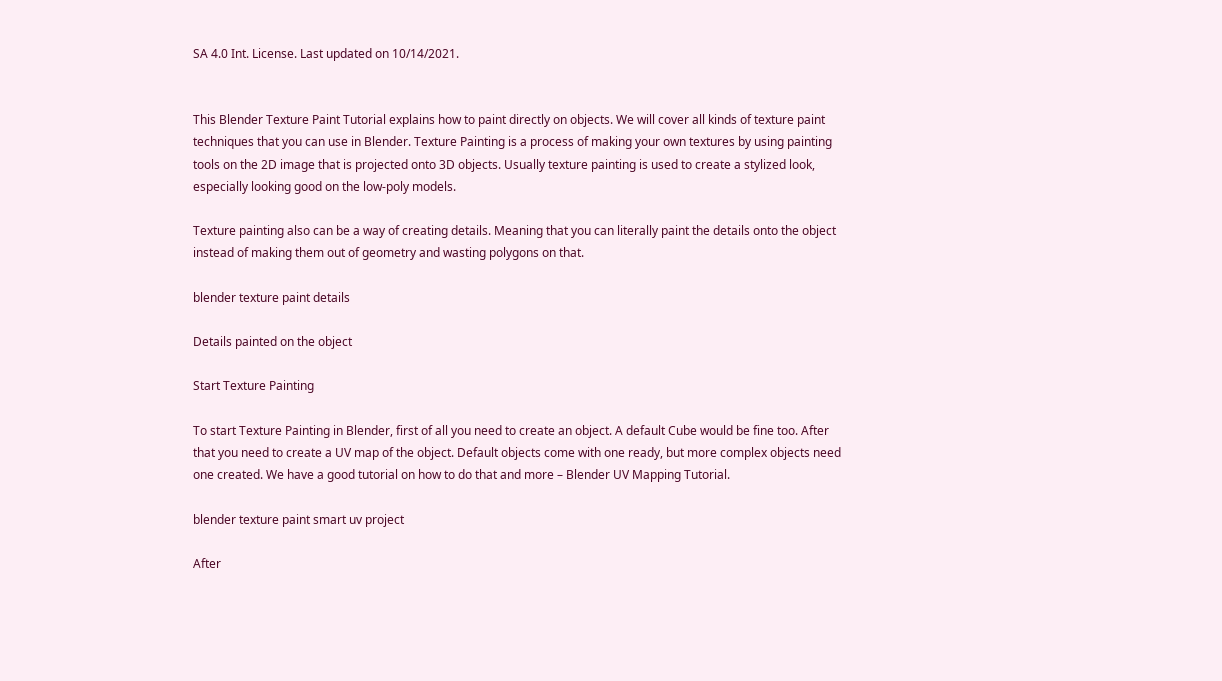SA 4.0 Int. License. Last updated on 10/14/2021.


This Blender Texture Paint Tutorial explains how to paint directly on objects. We will cover all kinds of texture paint techniques that you can use in Blender. Texture Painting is a process of making your own textures by using painting tools on the 2D image that is projected onto 3D objects. Usually texture painting is used to create a stylized look, especially looking good on the low-poly models.

Texture painting also can be a way of creating details. Meaning that you can literally paint the details onto the object instead of making them out of geometry and wasting polygons on that.

blender texture paint details

Details painted on the object

Start Texture Painting

To start Texture Painting in Blender, first of all you need to create an object. A default Cube would be fine too. After that you need to create a UV map of the object. Default objects come with one ready, but more complex objects need one created. We have a good tutorial on how to do that and more – Blender UV Mapping Tutorial.

blender texture paint smart uv project

After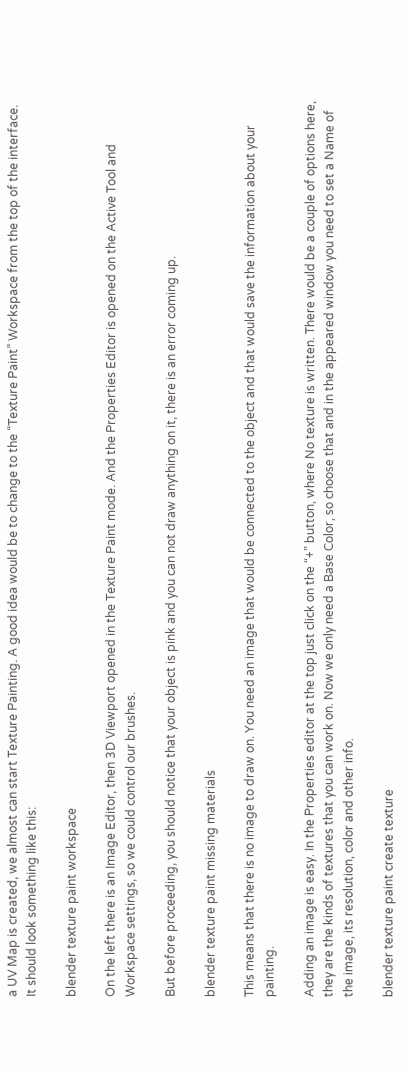a UV Map is created, we almost can start Texture Painting. A good idea would be to change to the “Texture Paint” Workspace from the top of the interface. It should look something like this:

blender texture paint workspace

On the left there is an Image Editor, then 3D Viewport opened in the Texture Paint mode. And the Properties Editor is opened on the Active Tool and Workspace settings, so we could control our brushes.

But before proceeding, you should notice that your object is pink and you can not draw anything on it, there is an error coming up.

blender texture paint missing materials

This means that there is no image to draw on. You need an image that would be connected to the object and that would save the information about your painting.

Adding an image is easy. In the Properties editor at the top just click on the “+” button, where No texture is written. There would be a couple of options here, they are the kinds of textures that you can work on. Now we only need a Base Color, so choose that and in the appeared window you need to set a Name of the image, its resolution, color and other info.

blender texture paint create texture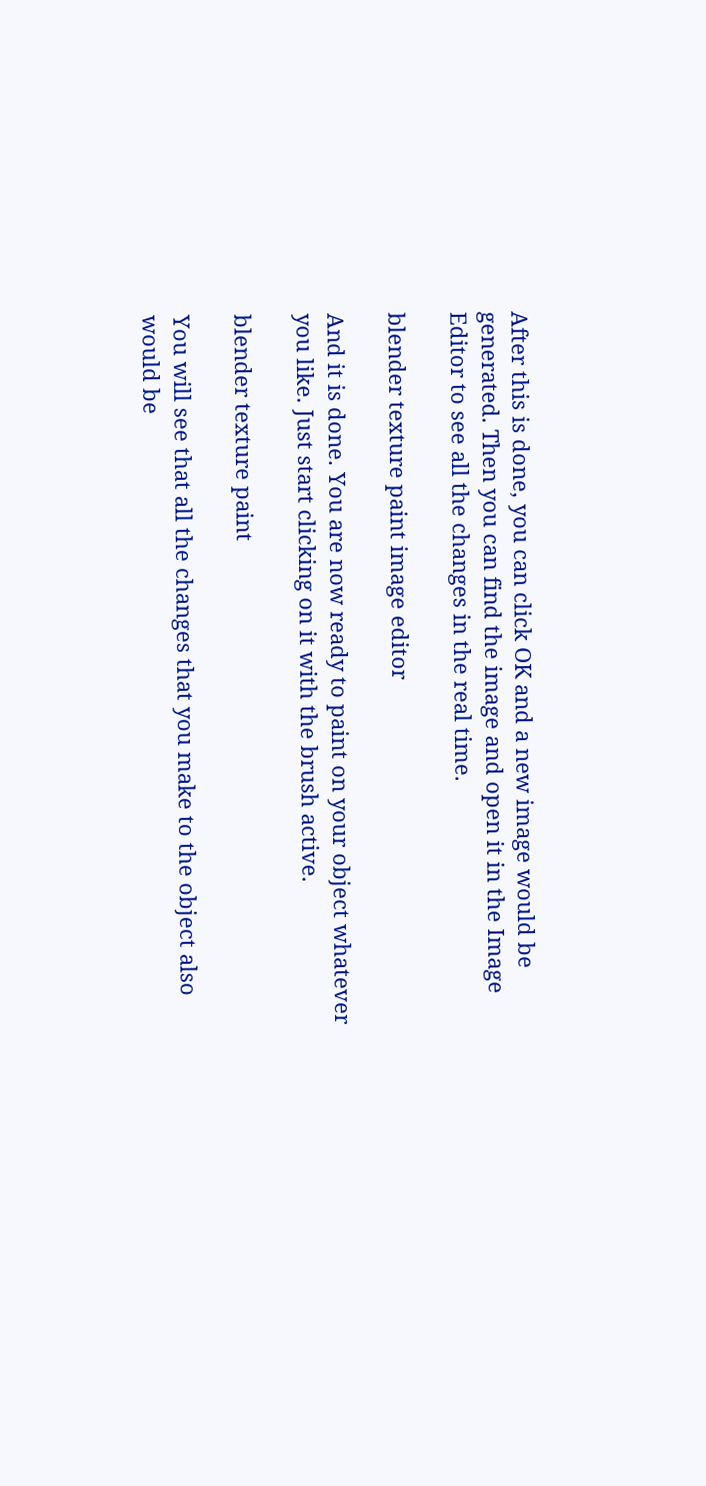After this is done, you can click OK and a new image would be generated. Then you can find the image and open it in the Image Editor to see all the changes in the real time.

blender texture paint image editor

And it is done. You are now ready to paint on your object whatever you like. Just start clicking on it with the brush active.

blender texture paint

You will see that all the changes that you make to the object also would be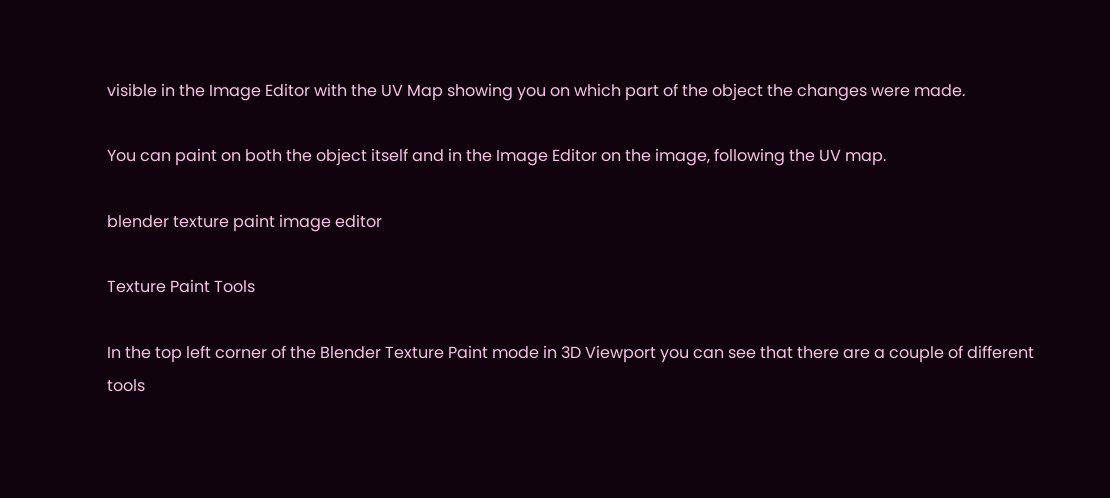visible in the Image Editor with the UV Map showing you on which part of the object the changes were made.

You can paint on both the object itself and in the Image Editor on the image, following the UV map.

blender texture paint image editor

Texture Paint Tools

In the top left corner of the Blender Texture Paint mode in 3D Viewport you can see that there are a couple of different tools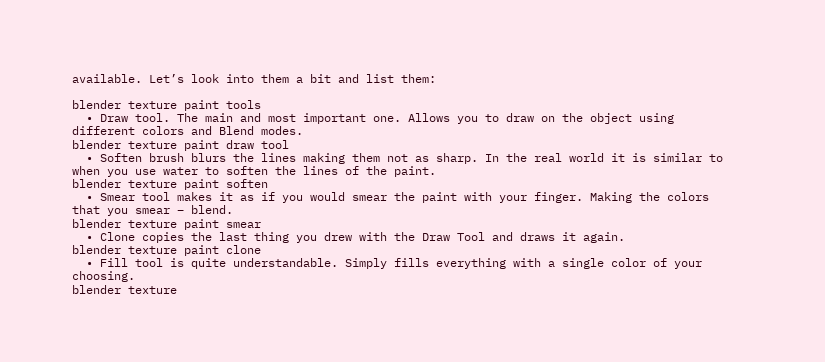available. Let’s look into them a bit and list them:

blender texture paint tools
  • Draw tool. The main and most important one. Allows you to draw on the object using different colors and Blend modes.
blender texture paint draw tool
  • Soften brush blurs the lines making them not as sharp. In the real world it is similar to when you use water to soften the lines of the paint.
blender texture paint soften
  • Smear tool makes it as if you would smear the paint with your finger. Making the colors that you smear – blend.
blender texture paint smear
  • Clone copies the last thing you drew with the Draw Tool and draws it again.
blender texture paint clone
  • Fill tool is quite understandable. Simply fills everything with a single color of your choosing.
blender texture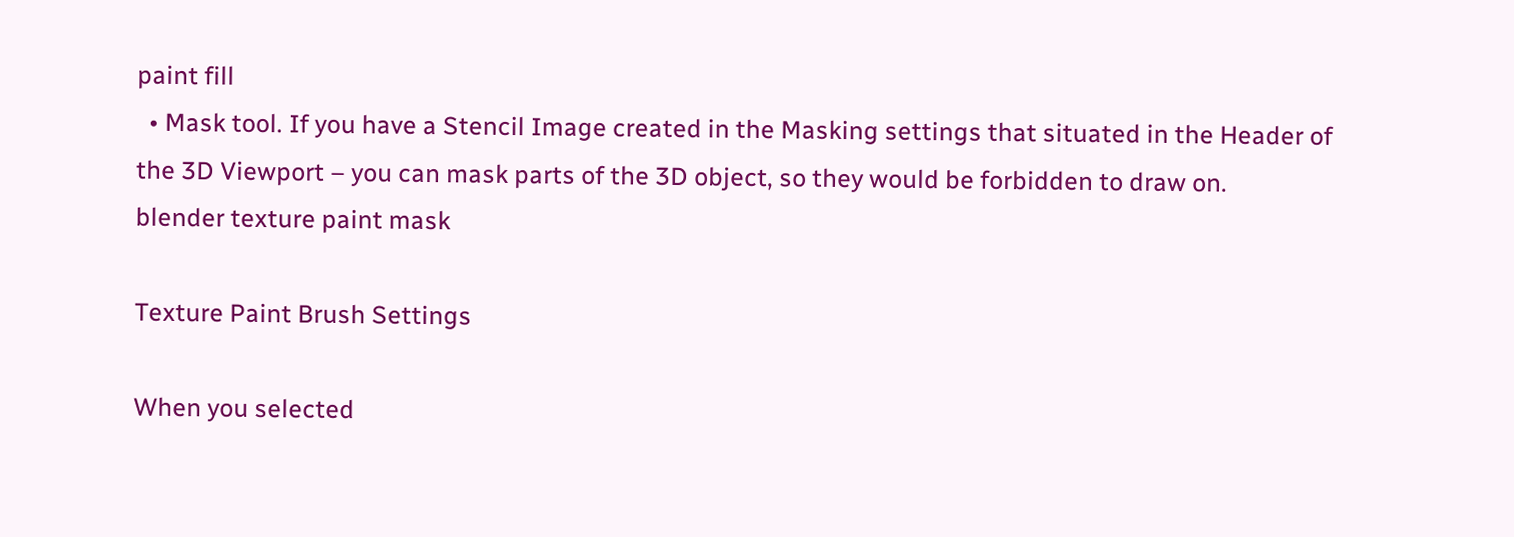paint fill
  • Mask tool. If you have a Stencil Image created in the Masking settings that situated in the Header of the 3D Viewport – you can mask parts of the 3D object, so they would be forbidden to draw on.
blender texture paint mask

Texture Paint Brush Settings

When you selected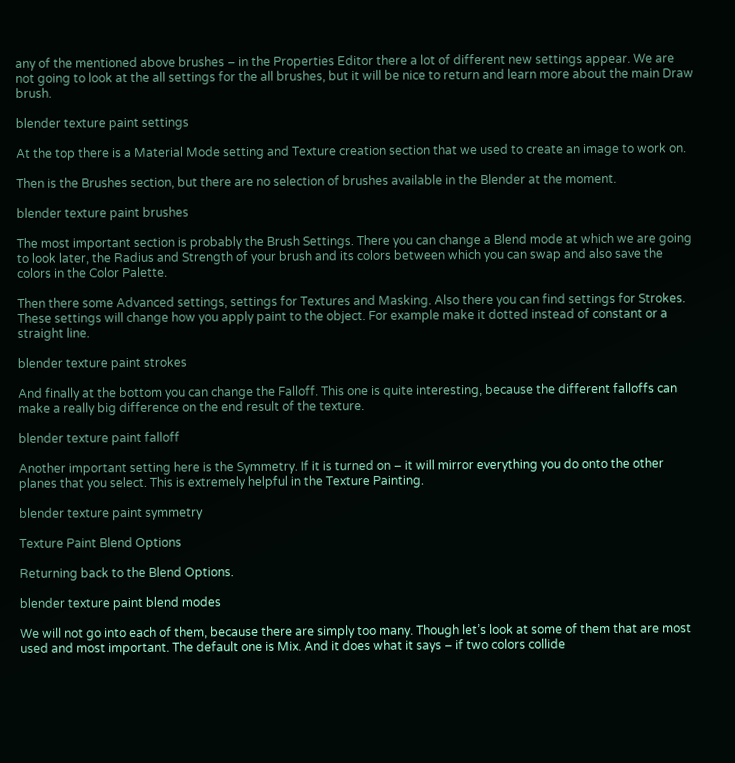any of the mentioned above brushes – in the Properties Editor there a lot of different new settings appear. We are not going to look at the all settings for the all brushes, but it will be nice to return and learn more about the main Draw brush.

blender texture paint settings

At the top there is a Material Mode setting and Texture creation section that we used to create an image to work on.

Then is the Brushes section, but there are no selection of brushes available in the Blender at the moment.

blender texture paint brushes

The most important section is probably the Brush Settings. There you can change a Blend mode at which we are going to look later, the Radius and Strength of your brush and its colors between which you can swap and also save the colors in the Color Palette.

Then there some Advanced settings, settings for Textures and Masking. Also there you can find settings for Strokes. These settings will change how you apply paint to the object. For example make it dotted instead of constant or a straight line.

blender texture paint strokes

And finally at the bottom you can change the Falloff. This one is quite interesting, because the different falloffs can make a really big difference on the end result of the texture.

blender texture paint falloff

Another important setting here is the Symmetry. If it is turned on – it will mirror everything you do onto the other planes that you select. This is extremely helpful in the Texture Painting.

blender texture paint symmetry

Texture Paint Blend Options

Returning back to the Blend Options.

blender texture paint blend modes

We will not go into each of them, because there are simply too many. Though let’s look at some of them that are most used and most important. The default one is Mix. And it does what it says – if two colors collide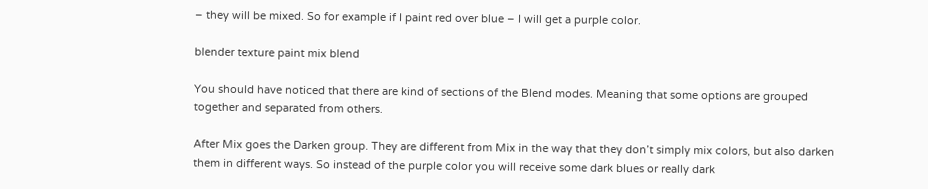– they will be mixed. So for example if I paint red over blue – I will get a purple color.

blender texture paint mix blend

You should have noticed that there are kind of sections of the Blend modes. Meaning that some options are grouped together and separated from others.

After Mix goes the Darken group. They are different from Mix in the way that they don’t simply mix colors, but also darken them in different ways. So instead of the purple color you will receive some dark blues or really dark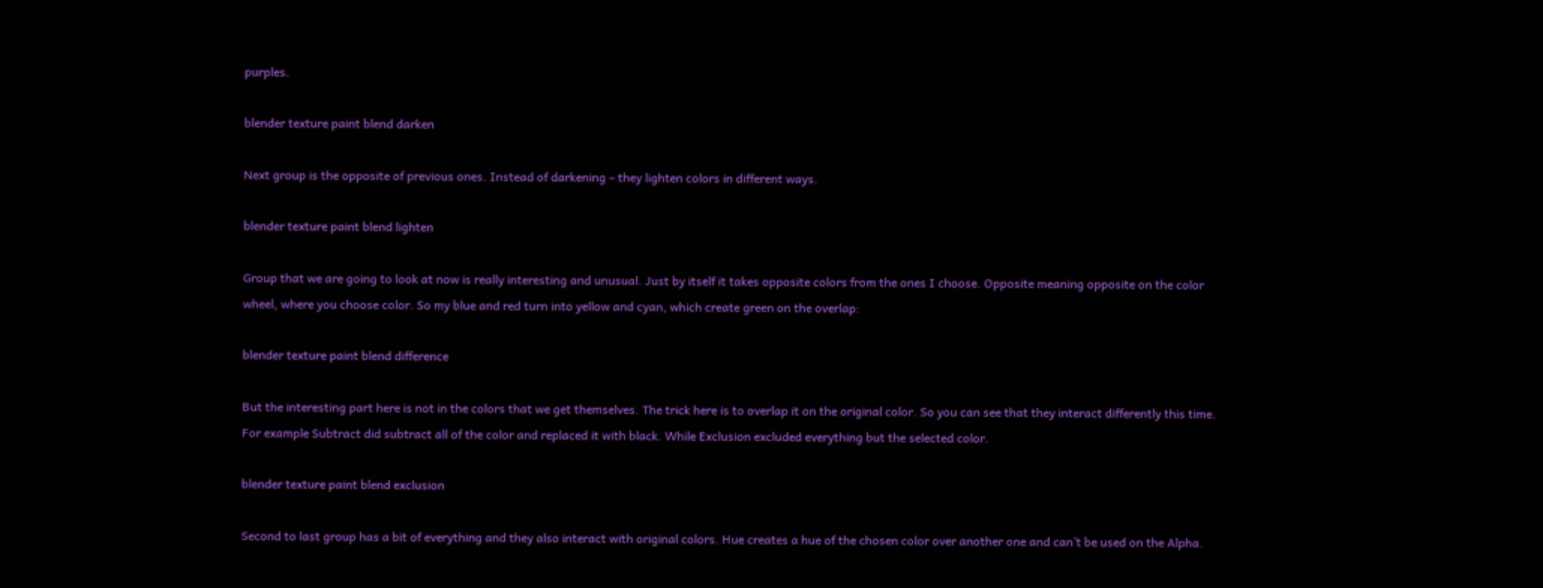purples.

blender texture paint blend darken

Next group is the opposite of previous ones. Instead of darkening – they lighten colors in different ways.

blender texture paint blend lighten

Group that we are going to look at now is really interesting and unusual. Just by itself it takes opposite colors from the ones I choose. Opposite meaning opposite on the color wheel, where you choose color. So my blue and red turn into yellow and cyan, which create green on the overlap:

blender texture paint blend difference

But the interesting part here is not in the colors that we get themselves. The trick here is to overlap it on the original color. So you can see that they interact differently this time. For example Subtract did subtract all of the color and replaced it with black. While Exclusion excluded everything but the selected color.

blender texture paint blend exclusion

Second to last group has a bit of everything and they also interact with original colors. Hue creates a hue of the chosen color over another one and can’t be used on the Alpha.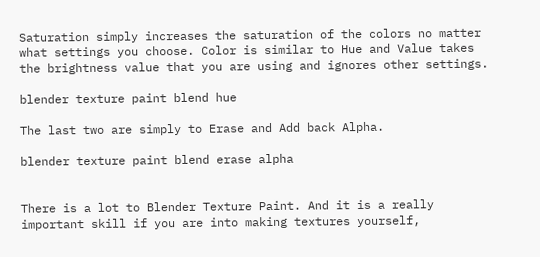Saturation simply increases the saturation of the colors no matter what settings you choose. Color is similar to Hue and Value takes the brightness value that you are using and ignores other settings.

blender texture paint blend hue

The last two are simply to Erase and Add back Alpha.

blender texture paint blend erase alpha


There is a lot to Blender Texture Paint. And it is a really important skill if you are into making textures yourself,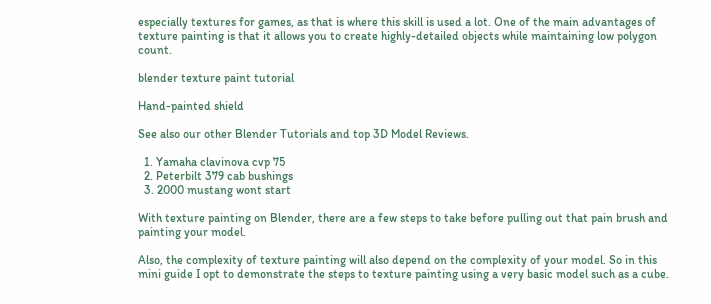especially textures for games, as that is where this skill is used a lot. One of the main advantages of texture painting is that it allows you to create highly-detailed objects while maintaining low polygon count.

blender texture paint tutorial

Hand-painted shield

See also our other Blender Tutorials and top 3D Model Reviews.

  1. Yamaha clavinova cvp 75
  2. Peterbilt 379 cab bushings
  3. 2000 mustang wont start

With texture painting on Blender, there are a few steps to take before pulling out that pain brush and painting your model.

Also, the complexity of texture painting will also depend on the complexity of your model. So in this mini guide I opt to demonstrate the steps to texture painting using a very basic model such as a cube.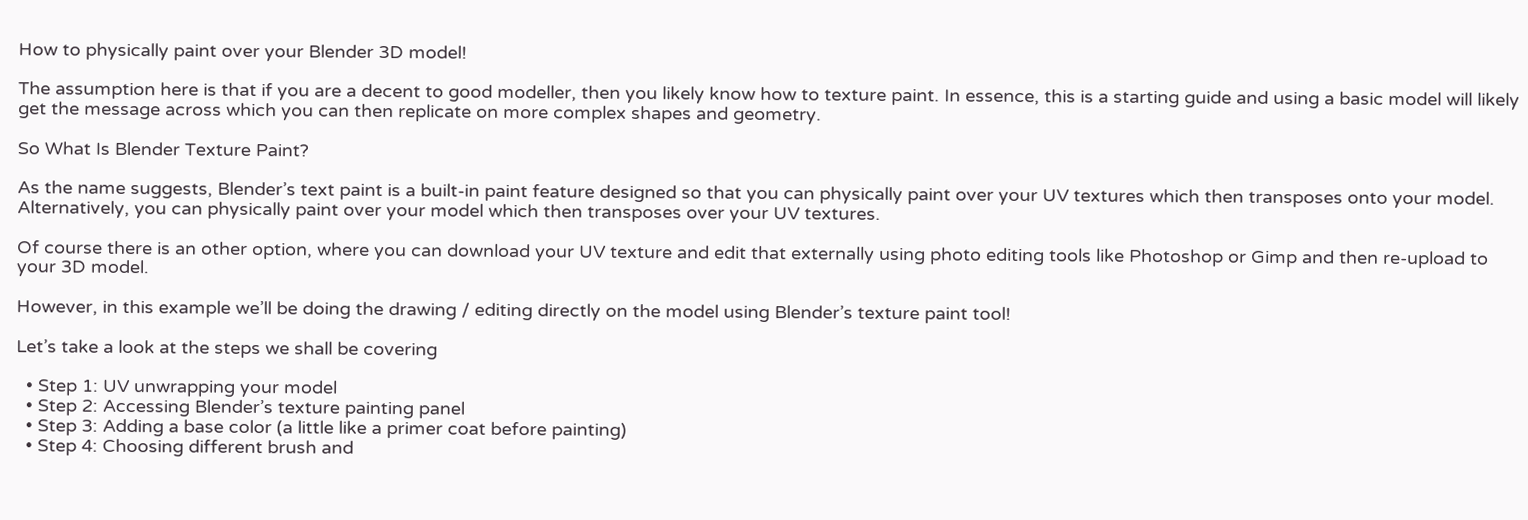How to physically paint over your Blender 3D model!

The assumption here is that if you are a decent to good modeller, then you likely know how to texture paint. In essence, this is a starting guide and using a basic model will likely get the message across which you can then replicate on more complex shapes and geometry.

So What Is Blender Texture Paint?

As the name suggests, Blender’s text paint is a built-in paint feature designed so that you can physically paint over your UV textures which then transposes onto your model. Alternatively, you can physically paint over your model which then transposes over your UV textures.

Of course there is an other option, where you can download your UV texture and edit that externally using photo editing tools like Photoshop or Gimp and then re-upload to your 3D model.

However, in this example we’ll be doing the drawing / editing directly on the model using Blender’s texture paint tool!

Let’s take a look at the steps we shall be covering

  • Step 1: UV unwrapping your model
  • Step 2: Accessing Blender’s texture painting panel
  • Step 3: Adding a base color (a little like a primer coat before painting)
  • Step 4: Choosing different brush and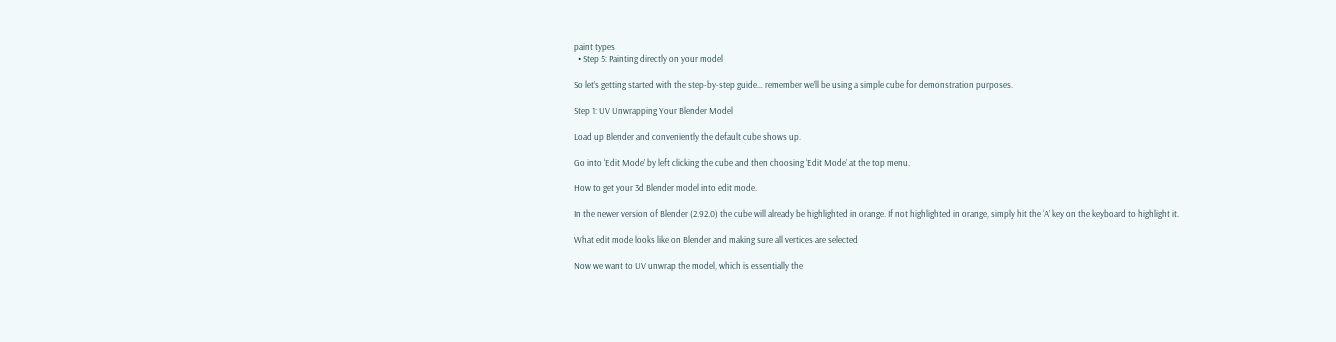paint types
  • Step 5: Painting directly on your model

So let’s getting started with the step-by-step guide… remember we’ll be using a simple cube for demonstration purposes.

Step 1: UV Unwrapping Your Blender Model

Load up Blender and conveniently the default cube shows up.

Go into ‘Edit Mode’ by left clicking the cube and then choosing ‘Edit Mode’ at the top menu.

How to get your 3d Blender model into edit mode.

In the newer version of Blender (2.92.0) the cube will already be highlighted in orange. If not highlighted in orange, simply hit the ‘A’ key on the keyboard to highlight it.

What edit mode looks like on Blender and making sure all vertices are selected

Now we want to UV unwrap the model, which is essentially the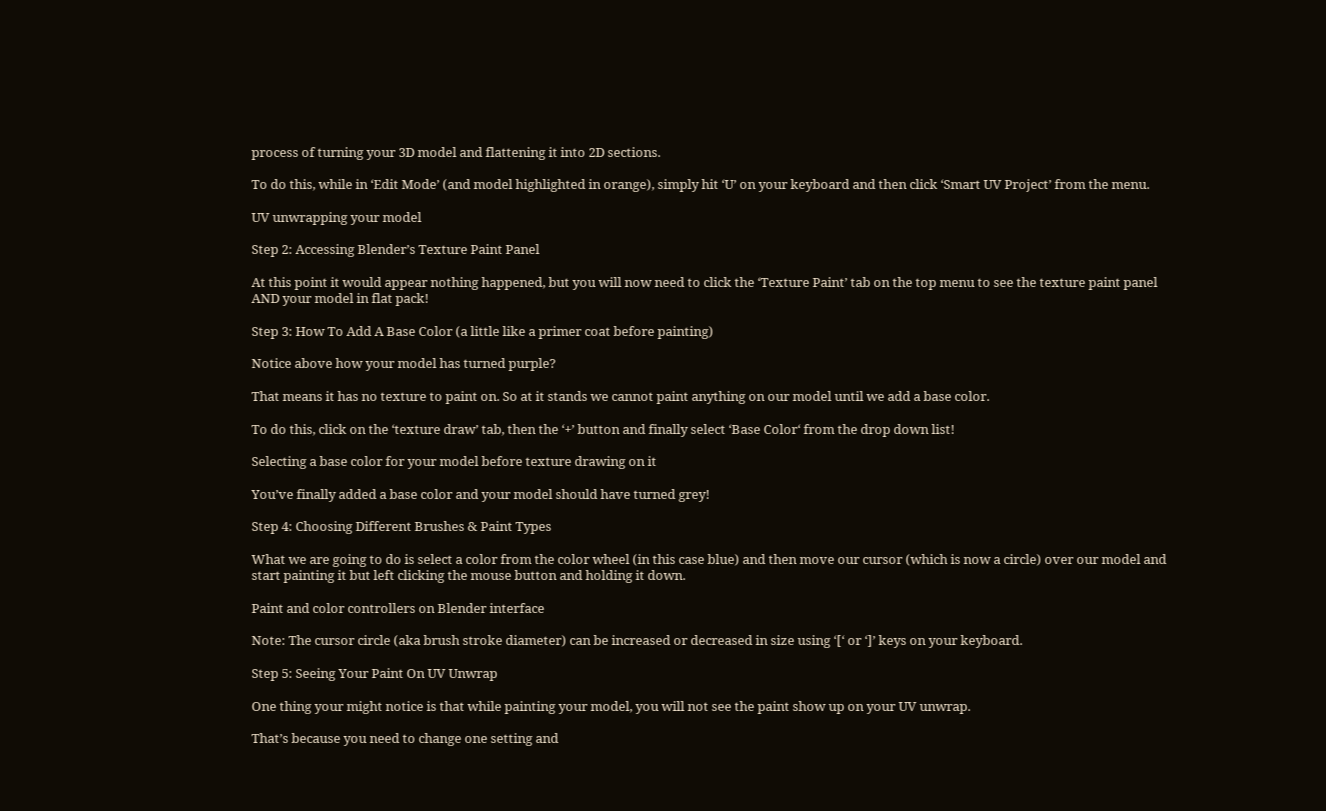process of turning your 3D model and flattening it into 2D sections.

To do this, while in ‘Edit Mode’ (and model highlighted in orange), simply hit ‘U’ on your keyboard and then click ‘Smart UV Project’ from the menu.

UV unwrapping your model

Step 2: Accessing Blender’s Texture Paint Panel

At this point it would appear nothing happened, but you will now need to click the ‘Texture Paint’ tab on the top menu to see the texture paint panel AND your model in flat pack!

Step 3: How To Add A Base Color (a little like a primer coat before painting)

Notice above how your model has turned purple?

That means it has no texture to paint on. So at it stands we cannot paint anything on our model until we add a base color.

To do this, click on the ‘texture draw’ tab, then the ‘+’ button and finally select ‘Base Color‘ from the drop down list!

Selecting a base color for your model before texture drawing on it

You’ve finally added a base color and your model should have turned grey!

Step 4: Choosing Different Brushes & Paint Types

What we are going to do is select a color from the color wheel (in this case blue) and then move our cursor (which is now a circle) over our model and start painting it but left clicking the mouse button and holding it down.

Paint and color controllers on Blender interface

Note: The cursor circle (aka brush stroke diameter) can be increased or decreased in size using ‘[‘ or ‘]’ keys on your keyboard.

Step 5: Seeing Your Paint On UV Unwrap

One thing your might notice is that while painting your model, you will not see the paint show up on your UV unwrap.

That’s because you need to change one setting and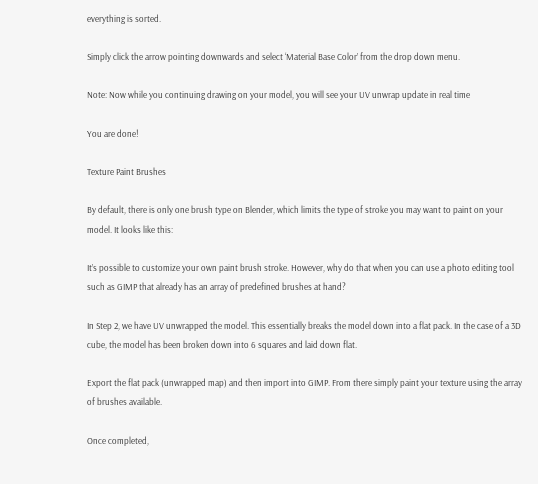everything is sorted.

Simply click the arrow pointing downwards and select ‘Material Base Color’ from the drop down menu.

Note: Now while you continuing drawing on your model, you will see your UV unwrap update in real time

You are done!

Texture Paint Brushes

By default, there is only one brush type on Blender, which limits the type of stroke you may want to paint on your model. It looks like this:

It’s possible to customize your own paint brush stroke. However, why do that when you can use a photo editing tool such as GIMP that already has an array of predefined brushes at hand?

In Step 2, we have UV unwrapped the model. This essentially breaks the model down into a flat pack. In the case of a 3D cube, the model has been broken down into 6 squares and laid down flat.

Export the flat pack (unwrapped map) and then import into GIMP. From there simply paint your texture using the array of brushes available.

Once completed,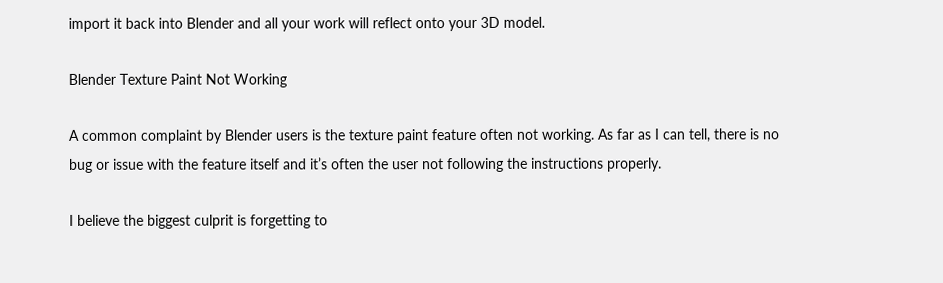import it back into Blender and all your work will reflect onto your 3D model.

Blender Texture Paint Not Working

A common complaint by Blender users is the texture paint feature often not working. As far as I can tell, there is no bug or issue with the feature itself and it’s often the user not following the instructions properly.

I believe the biggest culprit is forgetting to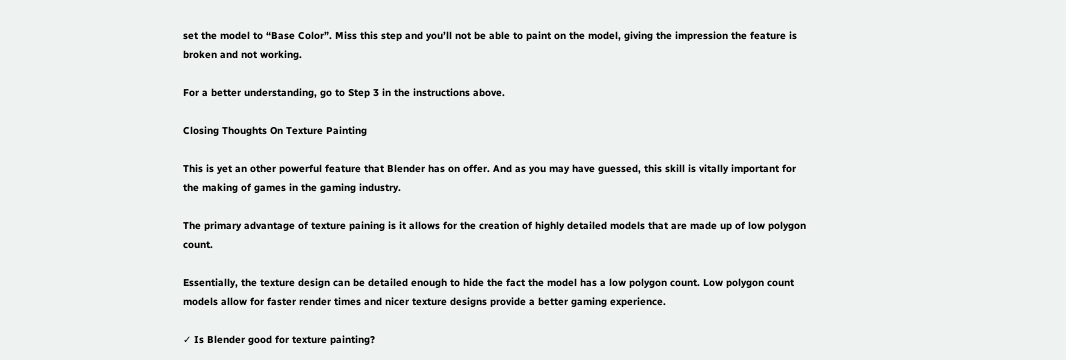set the model to “Base Color”. Miss this step and you’ll not be able to paint on the model, giving the impression the feature is broken and not working.

For a better understanding, go to Step 3 in the instructions above.

Closing Thoughts On Texture Painting

This is yet an other powerful feature that Blender has on offer. And as you may have guessed, this skill is vitally important for the making of games in the gaming industry.

The primary advantage of texture paining is it allows for the creation of highly detailed models that are made up of low polygon count.

Essentially, the texture design can be detailed enough to hide the fact the model has a low polygon count. Low polygon count models allow for faster render times and nicer texture designs provide a better gaming experience.

✓ Is Blender good for texture painting?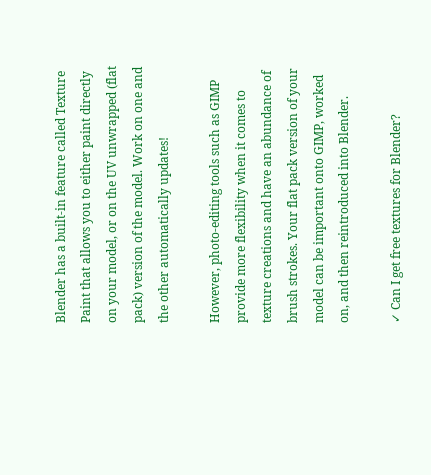Blender has a built-in feature called Texture Paint that allows you to either paint directly on your model, or on the UV unwrapped (flat pack) version of the model. Work on one and the other automatically updates!

However, photo-editing tools such as GIMP provide more flexibility when it comes to texture creations and have an abundance of brush strokes. Your flat pack version of your model can be important onto GIMP, worked on, and then reintroduced into Blender.

✓ Can I get free textures for Blender?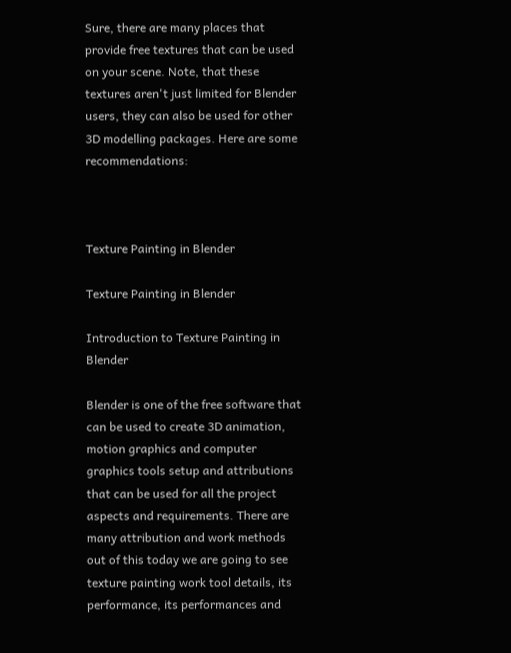Sure, there are many places that provide free textures that can be used on your scene. Note, that these textures aren't just limited for Blender users, they can also be used for other 3D modelling packages. Here are some recommendations:



Texture Painting in Blender

Texture Painting in Blender

Introduction to Texture Painting in Blender

Blender is one of the free software that can be used to create 3D animation, motion graphics and computer graphics tools setup and attributions that can be used for all the project aspects and requirements. There are many attribution and work methods out of this today we are going to see texture painting work tool details, its performance, its performances and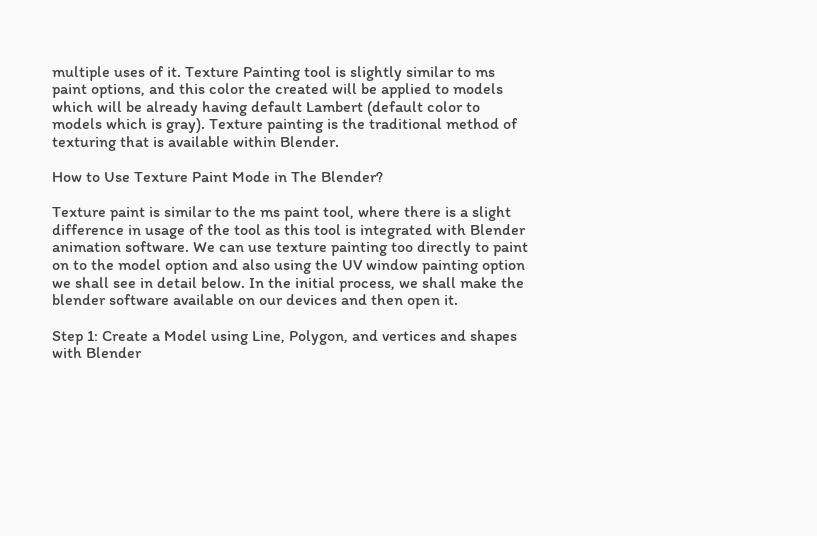multiple uses of it. Texture Painting tool is slightly similar to ms paint options, and this color the created will be applied to models which will be already having default Lambert (default color to models which is gray). Texture painting is the traditional method of texturing that is available within Blender.

How to Use Texture Paint Mode in The Blender?

Texture paint is similar to the ms paint tool, where there is a slight difference in usage of the tool as this tool is integrated with Blender animation software. We can use texture painting too directly to paint on to the model option and also using the UV window painting option we shall see in detail below. In the initial process, we shall make the blender software available on our devices and then open it.

Step 1: Create a Model using Line, Polygon, and vertices and shapes with Blender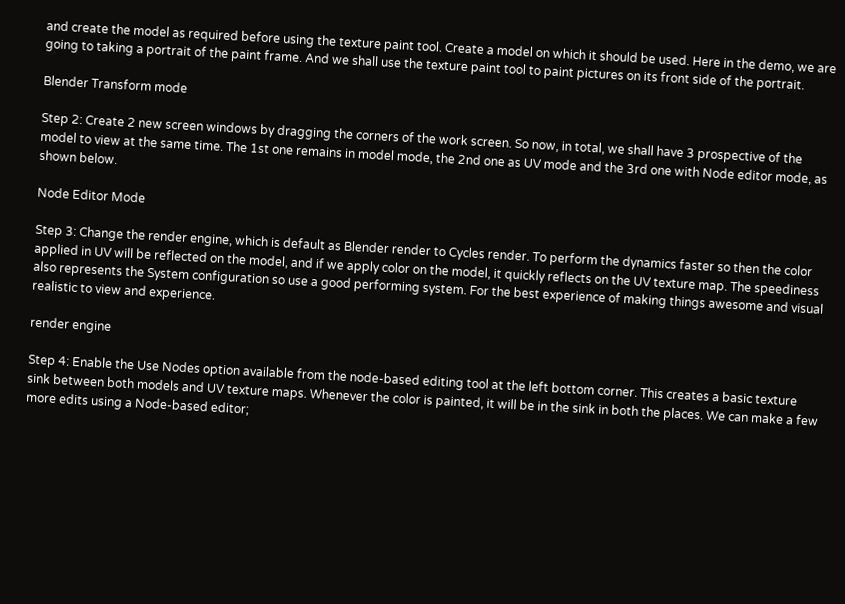and create the model as required before using the texture paint tool. Create a model on which it should be used. Here in the demo, we are going to taking a portrait of the paint frame. And we shall use the texture paint tool to paint pictures on its front side of the portrait.

Blender Transform mode

Step 2: Create 2 new screen windows by dragging the corners of the work screen. So now, in total, we shall have 3 prospective of the model to view at the same time. The 1st one remains in model mode, the 2nd one as UV mode and the 3rd one with Node editor mode, as shown below.

Node Editor Mode

Step 3: Change the render engine, which is default as Blender render to Cycles render. To perform the dynamics faster so then the color applied in UV will be reflected on the model, and if we apply color on the model, it quickly reflects on the UV texture map. The speediness also represents the System configuration so use a good performing system. For the best experience of making things awesome and visual realistic to view and experience.

render engine

Step 4: Enable the Use Nodes option available from the node-based editing tool at the left bottom corner. This creates a basic texture sink between both models and UV texture maps. Whenever the color is painted, it will be in the sink in both the places. We can make a few more edits using a Node-based editor;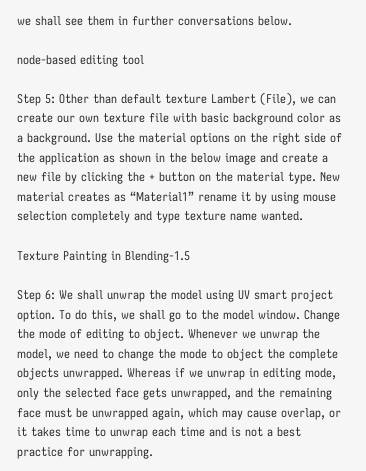we shall see them in further conversations below.

node-based editing tool

Step 5: Other than default texture Lambert (File), we can create our own texture file with basic background color as a background. Use the material options on the right side of the application as shown in the below image and create a new file by clicking the + button on the material type. New material creates as “Material1” rename it by using mouse selection completely and type texture name wanted.

Texture Painting in Blending-1.5

Step 6: We shall unwrap the model using UV smart project option. To do this, we shall go to the model window. Change the mode of editing to object. Whenever we unwrap the model, we need to change the mode to object the complete objects unwrapped. Whereas if we unwrap in editing mode, only the selected face gets unwrapped, and the remaining face must be unwrapped again, which may cause overlap, or it takes time to unwrap each time and is not a best practice for unwrapping.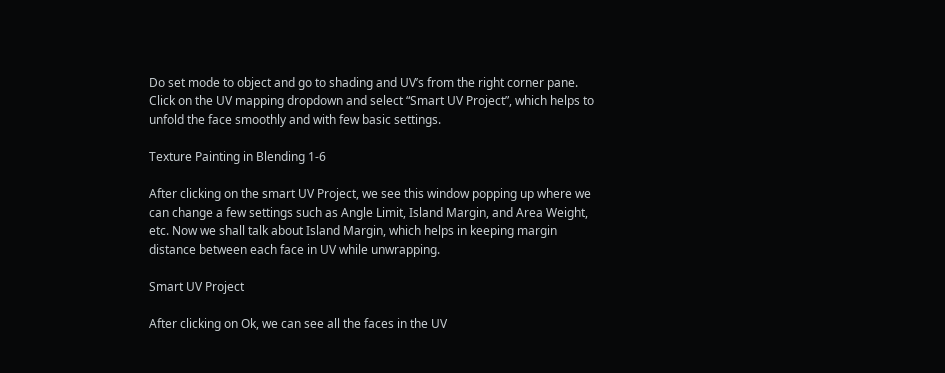Do set mode to object and go to shading and UV’s from the right corner pane. Click on the UV mapping dropdown and select “Smart UV Project”, which helps to unfold the face smoothly and with few basic settings.

Texture Painting in Blending 1-6

After clicking on the smart UV Project, we see this window popping up where we can change a few settings such as Angle Limit, Island Margin, and Area Weight, etc. Now we shall talk about Island Margin, which helps in keeping margin distance between each face in UV while unwrapping.

Smart UV Project

After clicking on Ok, we can see all the faces in the UV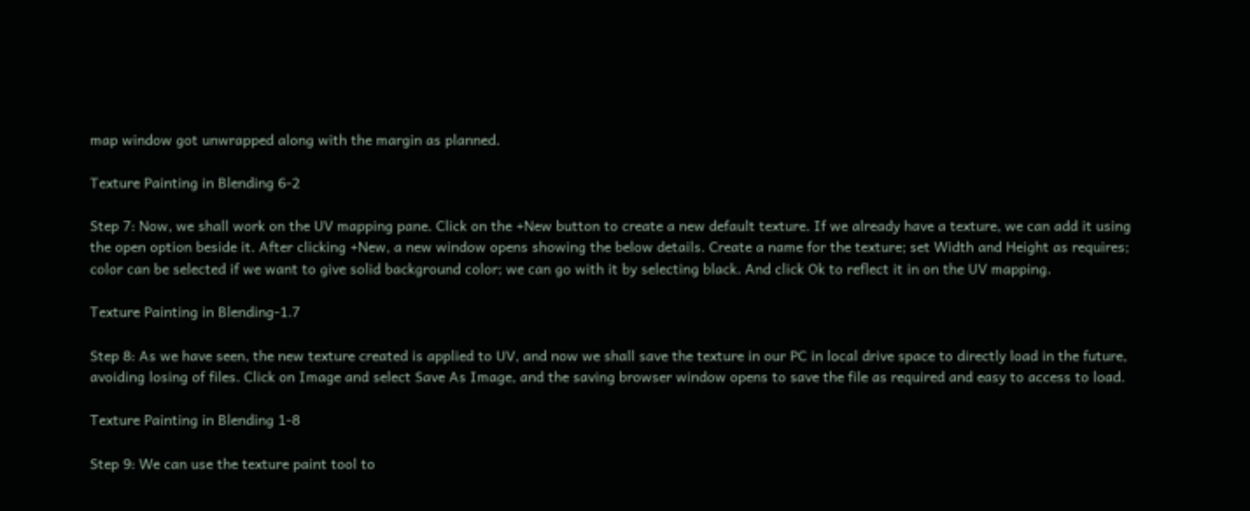map window got unwrapped along with the margin as planned.

Texture Painting in Blending 6-2

Step 7: Now, we shall work on the UV mapping pane. Click on the +New button to create a new default texture. If we already have a texture, we can add it using the open option beside it. After clicking +New, a new window opens showing the below details. Create a name for the texture; set Width and Height as requires; color can be selected if we want to give solid background color; we can go with it by selecting black. And click Ok to reflect it in on the UV mapping.

Texture Painting in Blending-1.7

Step 8: As we have seen, the new texture created is applied to UV, and now we shall save the texture in our PC in local drive space to directly load in the future, avoiding losing of files. Click on Image and select Save As Image, and the saving browser window opens to save the file as required and easy to access to load.

Texture Painting in Blending 1-8

Step 9: We can use the texture paint tool to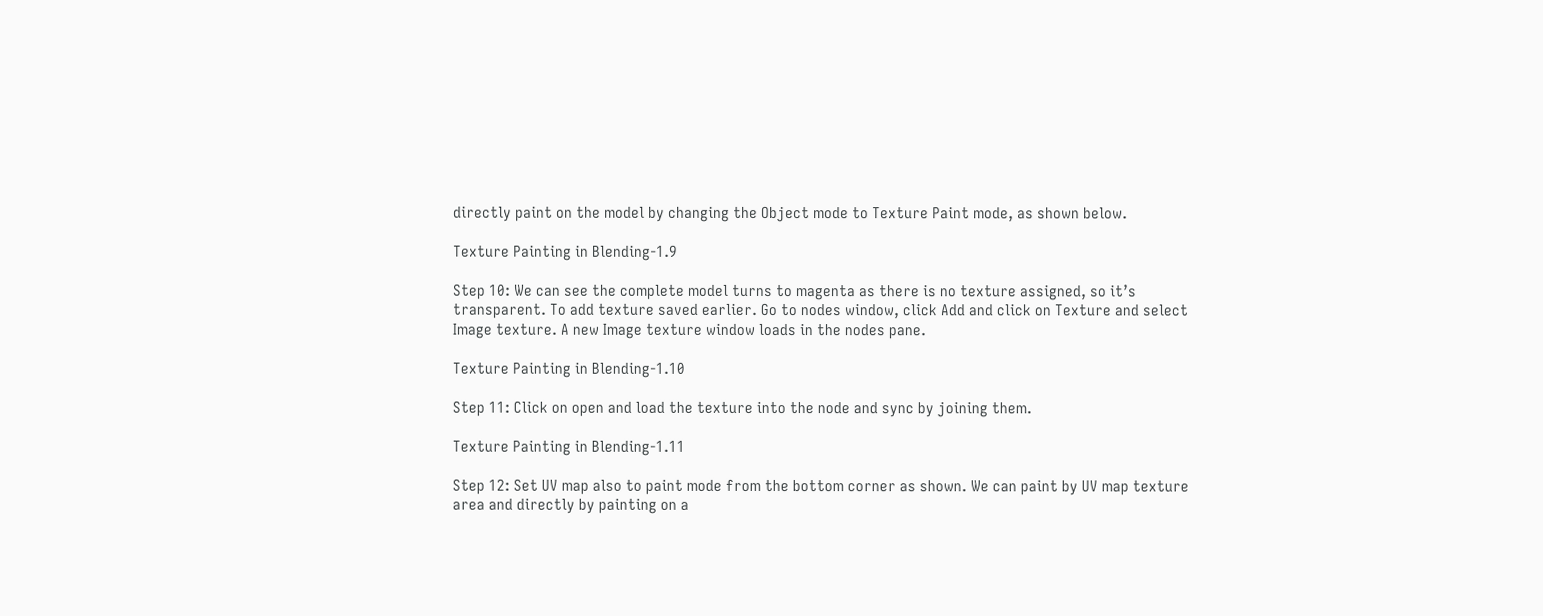directly paint on the model by changing the Object mode to Texture Paint mode, as shown below.

Texture Painting in Blending-1.9

Step 10: We can see the complete model turns to magenta as there is no texture assigned, so it’s transparent. To add texture saved earlier. Go to nodes window, click Add and click on Texture and select Image texture. A new Image texture window loads in the nodes pane.

Texture Painting in Blending-1.10

Step 11: Click on open and load the texture into the node and sync by joining them.

Texture Painting in Blending-1.11

Step 12: Set UV map also to paint mode from the bottom corner as shown. We can paint by UV map texture area and directly by painting on a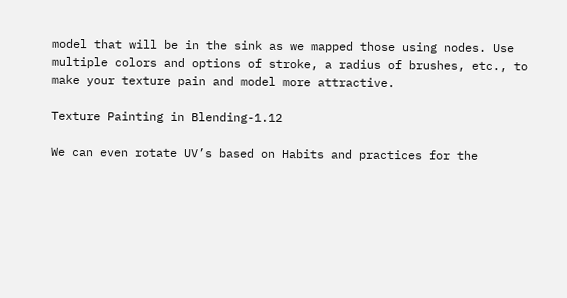model that will be in the sink as we mapped those using nodes. Use multiple colors and options of stroke, a radius of brushes, etc., to make your texture pain and model more attractive.

Texture Painting in Blending-1.12

We can even rotate UV’s based on Habits and practices for the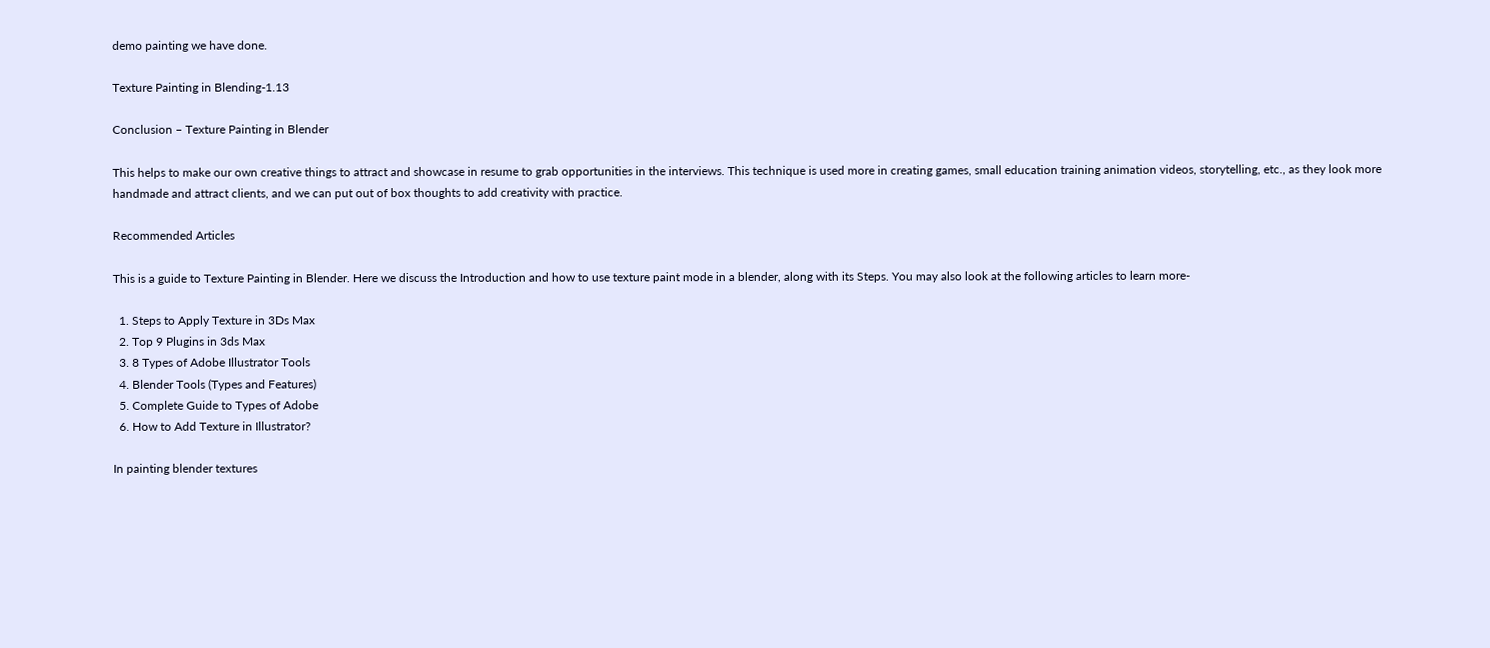demo painting we have done.

Texture Painting in Blending-1.13

Conclusion – Texture Painting in Blender

This helps to make our own creative things to attract and showcase in resume to grab opportunities in the interviews. This technique is used more in creating games, small education training animation videos, storytelling, etc., as they look more handmade and attract clients, and we can put out of box thoughts to add creativity with practice.

Recommended Articles

This is a guide to Texture Painting in Blender. Here we discuss the Introduction and how to use texture paint mode in a blender, along with its Steps. You may also look at the following articles to learn more-

  1. Steps to Apply Texture in 3Ds Max
  2. Top 9 Plugins in 3ds Max
  3. 8 Types of Adobe Illustrator Tools
  4. Blender Tools (Types and Features)
  5. Complete Guide to Types of Adobe
  6. How to Add Texture in Illustrator?

In painting blender textures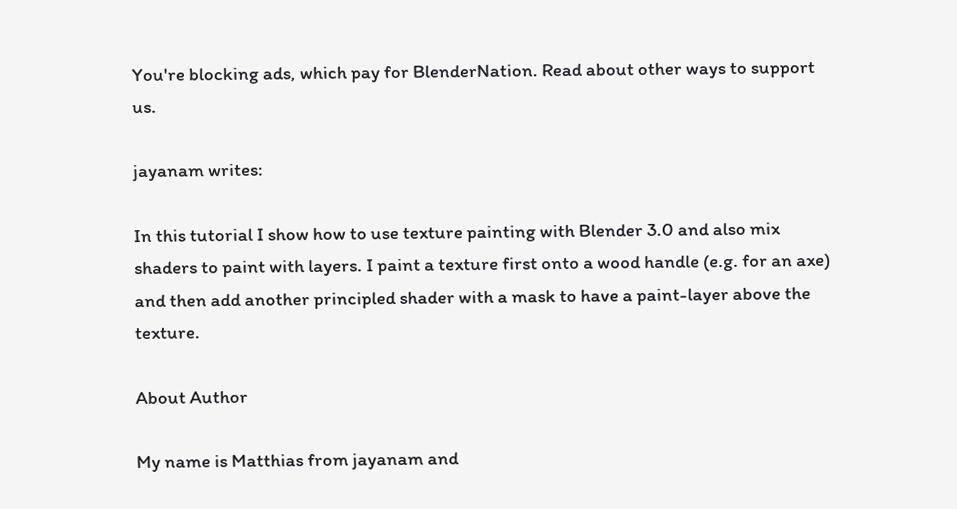You're blocking ads, which pay for BlenderNation. Read about other ways to support us.

jayanam writes:

In this tutorial I show how to use texture painting with Blender 3.0 and also mix shaders to paint with layers. I paint a texture first onto a wood handle (e.g. for an axe) and then add another principled shader with a mask to have a paint-layer above the texture.

About Author

My name is Matthias from jayanam and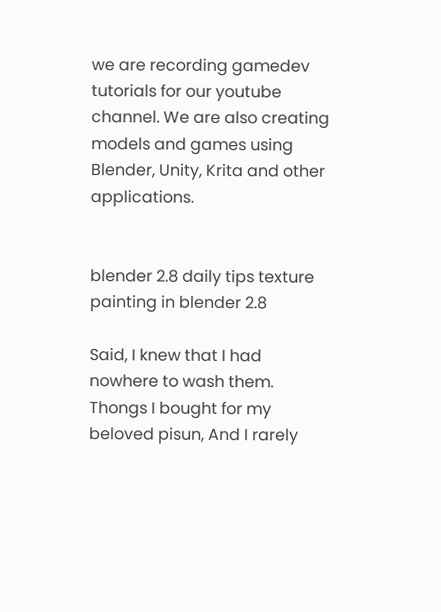we are recording gamedev tutorials for our youtube channel. We are also creating models and games using Blender, Unity, Krita and other applications.


blender 2.8 daily tips texture painting in blender 2.8

Said, I knew that I had nowhere to wash them. Thongs I bought for my beloved pisun, And I rarely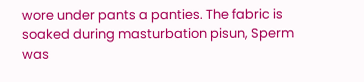wore under pants a panties. The fabric is soaked during masturbation pisun, Sperm was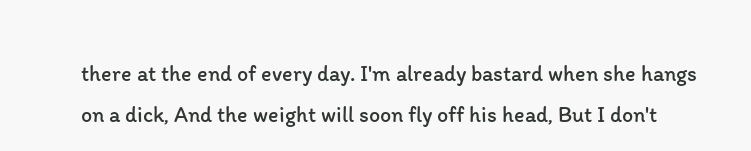there at the end of every day. I'm already bastard when she hangs on a dick, And the weight will soon fly off his head, But I don't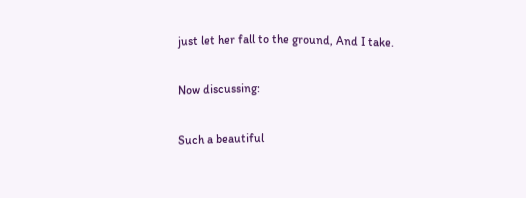just let her fall to the ground, And I take.

Now discussing:

Such a beautiful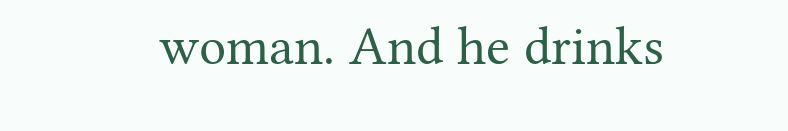woman. And he drinks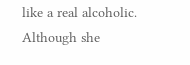like a real alcoholic. Although she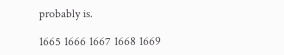probably is.

1665 1666 1667 1668 1669